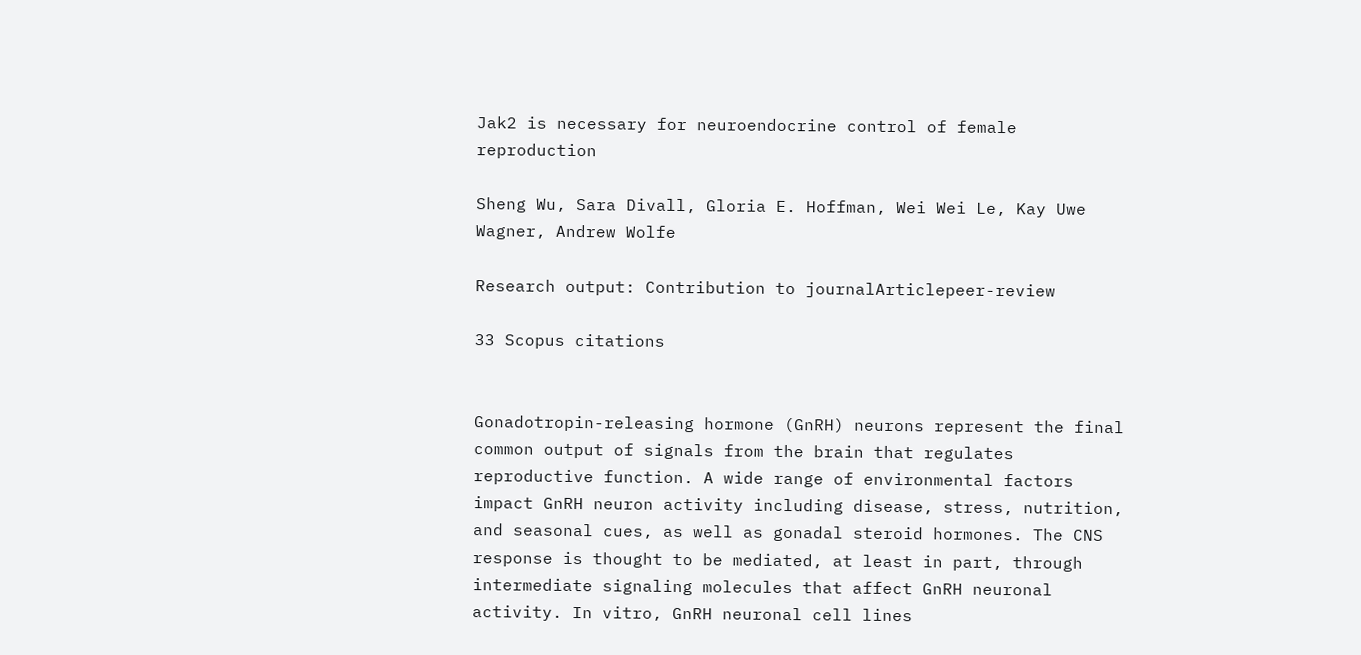Jak2 is necessary for neuroendocrine control of female reproduction

Sheng Wu, Sara Divall, Gloria E. Hoffman, Wei Wei Le, Kay Uwe Wagner, Andrew Wolfe

Research output: Contribution to journalArticlepeer-review

33 Scopus citations


Gonadotropin-releasing hormone (GnRH) neurons represent the final common output of signals from the brain that regulates reproductive function. A wide range of environmental factors impact GnRH neuron activity including disease, stress, nutrition, and seasonal cues, as well as gonadal steroid hormones. The CNS response is thought to be mediated, at least in part, through intermediate signaling molecules that affect GnRH neuronal activity. In vitro, GnRH neuronal cell lines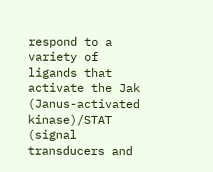respond to a variety of ligands that activate the Jak (Janus-activated kinase)/STAT (signal transducers and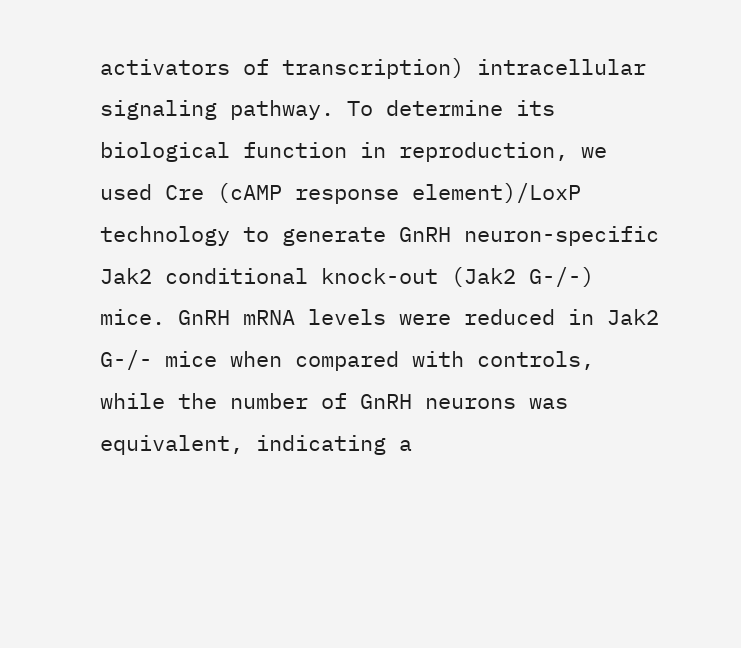activators of transcription) intracellular signaling pathway. To determine its biological function in reproduction, we used Cre (cAMP response element)/LoxP technology to generate GnRH neuron-specific Jak2 conditional knock-out (Jak2 G-/-) mice. GnRH mRNA levels were reduced in Jak2 G-/- mice when compared with controls, while the number of GnRH neurons was equivalent, indicating a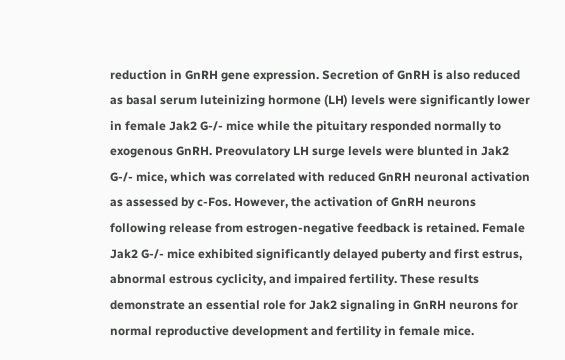reduction in GnRH gene expression. Secretion of GnRH is also reduced as basal serum luteinizing hormone (LH) levels were significantly lower in female Jak2 G-/- mice while the pituitary responded normally to exogenous GnRH. Preovulatory LH surge levels were blunted in Jak2 G-/- mice, which was correlated with reduced GnRH neuronal activation as assessed by c-Fos. However, the activation of GnRH neurons following release from estrogen-negative feedback is retained. Female Jak2 G-/- mice exhibited significantly delayed puberty and first estrus, abnormal estrous cyclicity, and impaired fertility. These results demonstrate an essential role for Jak2 signaling in GnRH neurons for normal reproductive development and fertility in female mice.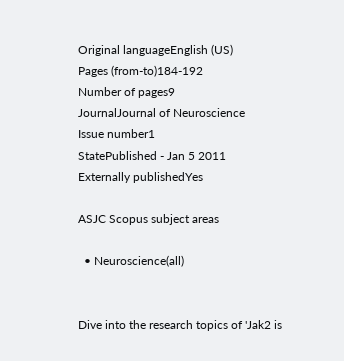Original languageEnglish (US)
Pages (from-to)184-192
Number of pages9
JournalJournal of Neuroscience
Issue number1
StatePublished - Jan 5 2011
Externally publishedYes

ASJC Scopus subject areas

  • Neuroscience(all)


Dive into the research topics of 'Jak2 is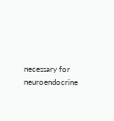necessary for neuroendocrine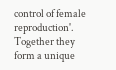control of female reproduction'. Together they form a unique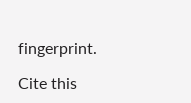fingerprint.

Cite this